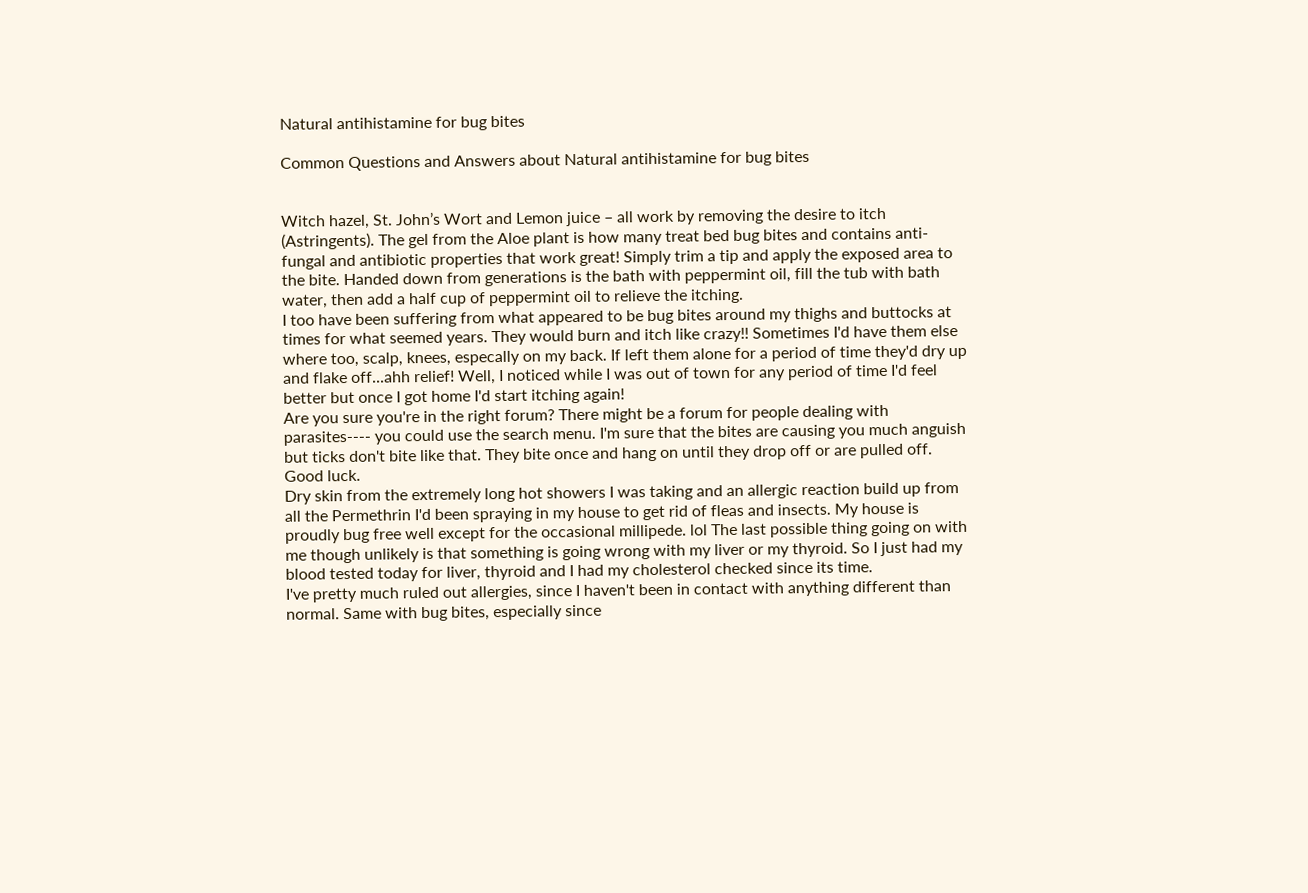Natural antihistamine for bug bites

Common Questions and Answers about Natural antihistamine for bug bites


Witch hazel, St. John’s Wort and Lemon juice – all work by removing the desire to itch (Astringents). The gel from the Aloe plant is how many treat bed bug bites and contains anti-fungal and antibiotic properties that work great! Simply trim a tip and apply the exposed area to the bite. Handed down from generations is the bath with peppermint oil, fill the tub with bath water, then add a half cup of peppermint oil to relieve the itching.
I too have been suffering from what appeared to be bug bites around my thighs and buttocks at times for what seemed years. They would burn and itch like crazy!! Sometimes I'd have them else where too, scalp, knees, especally on my back. If left them alone for a period of time they'd dry up and flake off...ahh relief! Well, I noticed while I was out of town for any period of time I'd feel better but once I got home I'd start itching again!
Are you sure you're in the right forum? There might be a forum for people dealing with parasites---- you could use the search menu. I'm sure that the bites are causing you much anguish but ticks don't bite like that. They bite once and hang on until they drop off or are pulled off. Good luck.
Dry skin from the extremely long hot showers I was taking and an allergic reaction build up from all the Permethrin I'd been spraying in my house to get rid of fleas and insects. My house is proudly bug free well except for the occasional millipede. lol The last possible thing going on with me though unlikely is that something is going wrong with my liver or my thyroid. So I just had my blood tested today for liver, thyroid and I had my cholesterol checked since its time.
I've pretty much ruled out allergies, since I haven't been in contact with anything different than normal. Same with bug bites, especially since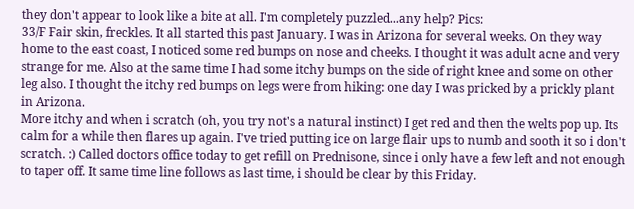they don't appear to look like a bite at all. I'm completely puzzled...any help? Pics:
33/F Fair skin, freckles. It all started this past January. I was in Arizona for several weeks. On they way home to the east coast, I noticed some red bumps on nose and cheeks. I thought it was adult acne and very strange for me. Also at the same time I had some itchy bumps on the side of right knee and some on other leg also. I thought the itchy red bumps on legs were from hiking: one day I was pricked by a prickly plant in Arizona.
More itchy and when i scratch (oh, you try not's a natural instinct) I get red and then the welts pop up. Its calm for a while then flares up again. I've tried putting ice on large flair ups to numb and sooth it so i don't scratch. :) Called doctors office today to get refill on Prednisone, since i only have a few left and not enough to taper off. It same time line follows as last time, i should be clear by this Friday.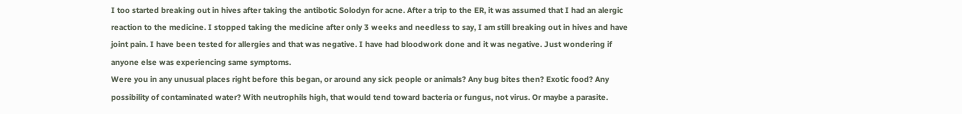I too started breaking out in hives after taking the antibotic Solodyn for acne. After a trip to the ER, it was assumed that I had an alergic reaction to the medicine. I stopped taking the medicine after only 3 weeks and needless to say, I am still breaking out in hives and have joint pain. I have been tested for allergies and that was negative. I have had bloodwork done and it was negative. Just wondering if anyone else was experiencing same symptoms.
Were you in any unusual places right before this began, or around any sick people or animals? Any bug bites then? Exotic food? Any possibility of contaminated water? With neutrophils high, that would tend toward bacteria or fungus, not virus. Or maybe a parasite.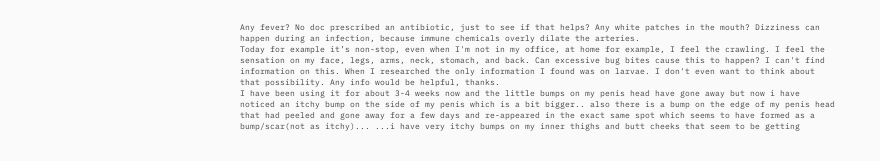Any fever? No doc prescribed an antibiotic, just to see if that helps? Any white patches in the mouth? Dizziness can happen during an infection, because immune chemicals overly dilate the arteries.
Today for example it’s non-stop, even when I'm not in my office, at home for example, I feel the crawling. I feel the sensation on my face, legs, arms, neck, stomach, and back. Can excessive bug bites cause this to happen? I can't find information on this. When I researched the only information I found was on larvae. I don't even want to think about that possibility. Any info would be helpful, thanks.
I have been using it for about 3-4 weeks now and the little bumps on my penis head have gone away but now i have noticed an itchy bump on the side of my penis which is a bit bigger.. also there is a bump on the edge of my penis head that had peeled and gone away for a few days and re-appeared in the exact same spot which seems to have formed as a bump/scar(not as itchy)... ...i have very itchy bumps on my inner thighs and butt cheeks that seem to be getting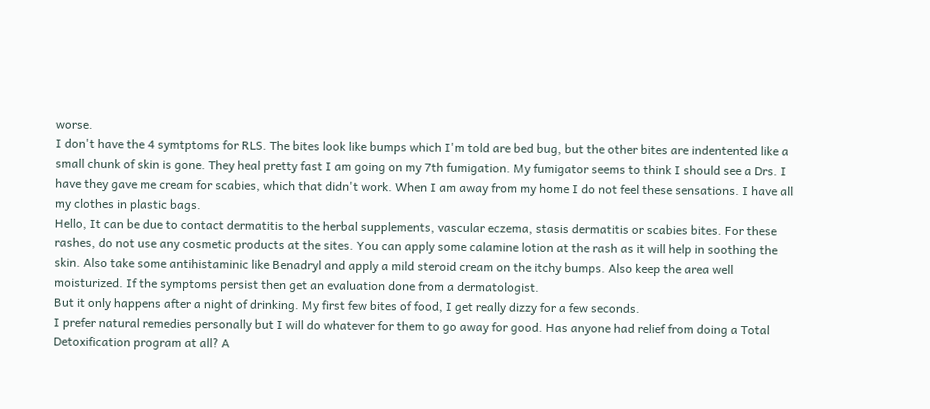worse.
I don't have the 4 symtptoms for RLS. The bites look like bumps which I'm told are bed bug, but the other bites are indentented like a small chunk of skin is gone. They heal pretty fast I am going on my 7th fumigation. My fumigator seems to think I should see a Drs. I have they gave me cream for scabies, which that didn't work. When I am away from my home I do not feel these sensations. I have all my clothes in plastic bags.
Hello, It can be due to contact dermatitis to the herbal supplements, vascular eczema, stasis dermatitis or scabies bites. For these rashes, do not use any cosmetic products at the sites. You can apply some calamine lotion at the rash as it will help in soothing the skin. Also take some antihistaminic like Benadryl and apply a mild steroid cream on the itchy bumps. Also keep the area well moisturized. If the symptoms persist then get an evaluation done from a dermatologist.
But it only happens after a night of drinking. My first few bites of food, I get really dizzy for a few seconds.
I prefer natural remedies personally but I will do whatever for them to go away for good. Has anyone had relief from doing a Total Detoxification program at all? A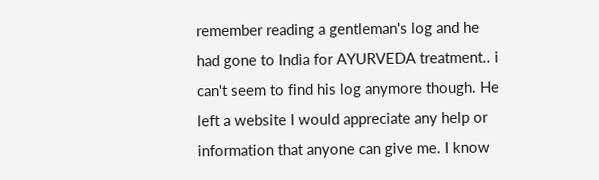remember reading a gentleman's log and he had gone to India for AYURVEDA treatment.. i can't seem to find his log anymore though. He left a website I would appreciate any help or information that anyone can give me. I know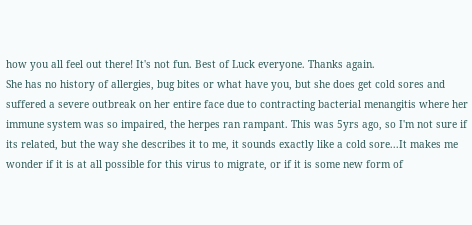how you all feel out there! It's not fun. Best of Luck everyone. Thanks again.
She has no history of allergies, bug bites or what have you, but she does get cold sores and suffered a severe outbreak on her entire face due to contracting bacterial menangitis where her immune system was so impaired, the herpes ran rampant. This was 5yrs ago, so I'm not sure if its related, but the way she describes it to me, it sounds exactly like a cold sore...It makes me wonder if it is at all possible for this virus to migrate, or if it is some new form of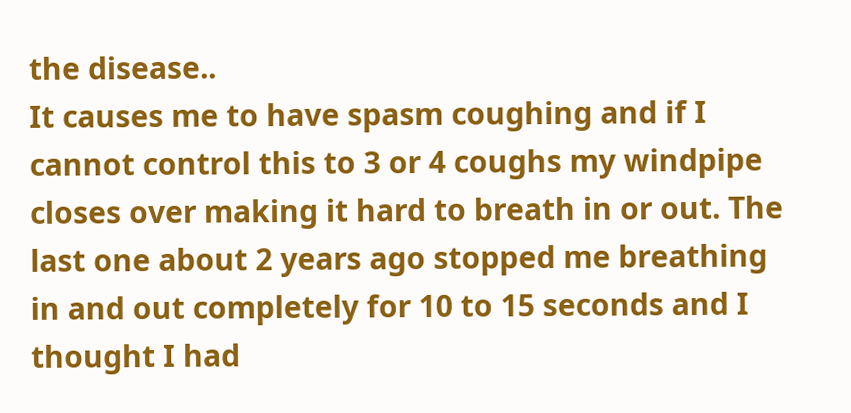the disease..
It causes me to have spasm coughing and if I cannot control this to 3 or 4 coughs my windpipe closes over making it hard to breath in or out. The last one about 2 years ago stopped me breathing in and out completely for 10 to 15 seconds and I thought I had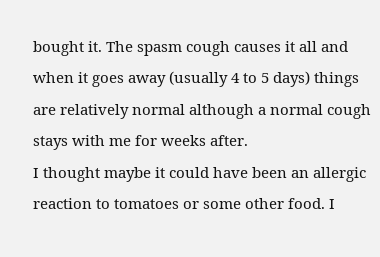bought it. The spasm cough causes it all and when it goes away (usually 4 to 5 days) things are relatively normal although a normal cough stays with me for weeks after.
I thought maybe it could have been an allergic reaction to tomatoes or some other food. I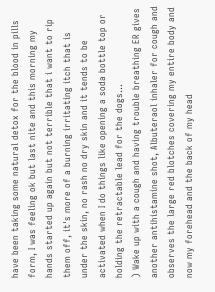have been taking some natural detox for the blood in pills form, I was feeling ok but last nite and this morning my hands started up again but not terrible that i want to rip them off, it's more of a burning irritating itch that is under the skin, no rash no dry skin and it tends to be activated when I do things like opening a soda bottle top or holding the retractable lead for the dogs...
) Wake up with a cough and having trouble breathing ER gives another antihistamine shot, Albuteraol inhaler for cough and observes the large red blotches covering my entire body and now my forehead and the back of my head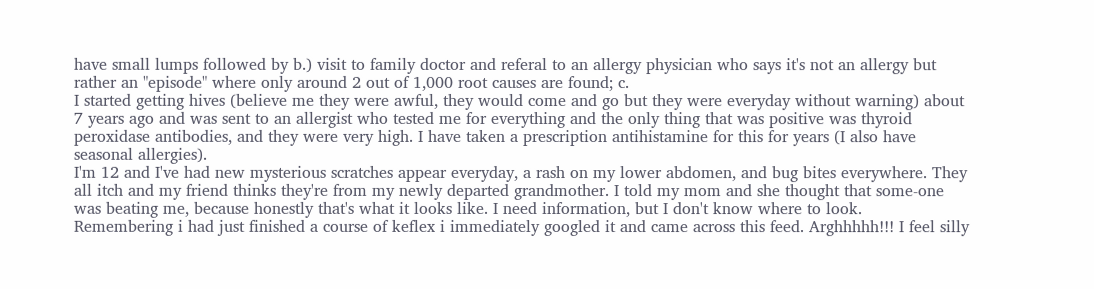have small lumps followed by b.) visit to family doctor and referal to an allergy physician who says it's not an allergy but rather an "episode" where only around 2 out of 1,000 root causes are found; c.
I started getting hives (believe me they were awful, they would come and go but they were everyday without warning) about 7 years ago and was sent to an allergist who tested me for everything and the only thing that was positive was thyroid peroxidase antibodies, and they were very high. I have taken a prescription antihistamine for this for years (I also have seasonal allergies).
I'm 12 and I've had new mysterious scratches appear everyday, a rash on my lower abdomen, and bug bites everywhere. They all itch and my friend thinks they're from my newly departed grandmother. I told my mom and she thought that some-one was beating me, because honestly that's what it looks like. I need information, but I don't know where to look.
Remembering i had just finished a course of keflex i immediately googled it and came across this feed. Arghhhhh!!! I feel silly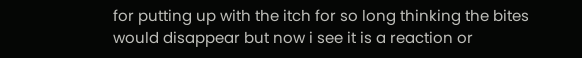for putting up with the itch for so long thinking the bites would disappear but now i see it is a reaction or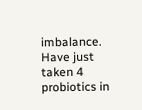imbalance. Have just taken 4 probiotics in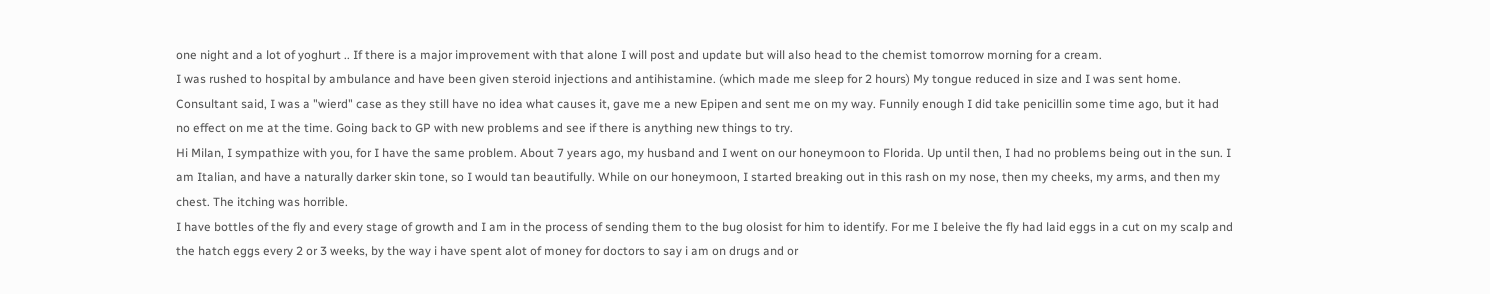one night and a lot of yoghurt .. If there is a major improvement with that alone I will post and update but will also head to the chemist tomorrow morning for a cream.
I was rushed to hospital by ambulance and have been given steroid injections and antihistamine. (which made me sleep for 2 hours) My tongue reduced in size and I was sent home. Consultant said, I was a "wierd" case as they still have no idea what causes it, gave me a new Epipen and sent me on my way. Funnily enough I did take penicillin some time ago, but it had no effect on me at the time. Going back to GP with new problems and see if there is anything new things to try.
Hi Milan, I sympathize with you, for I have the same problem. About 7 years ago, my husband and I went on our honeymoon to Florida. Up until then, I had no problems being out in the sun. I am Italian, and have a naturally darker skin tone, so I would tan beautifully. While on our honeymoon, I started breaking out in this rash on my nose, then my cheeks, my arms, and then my chest. The itching was horrible.
I have bottles of the fly and every stage of growth and I am in the process of sending them to the bug olosist for him to identify. For me I beleive the fly had laid eggs in a cut on my scalp and the hatch eggs every 2 or 3 weeks, by the way i have spent alot of money for doctors to say i am on drugs and or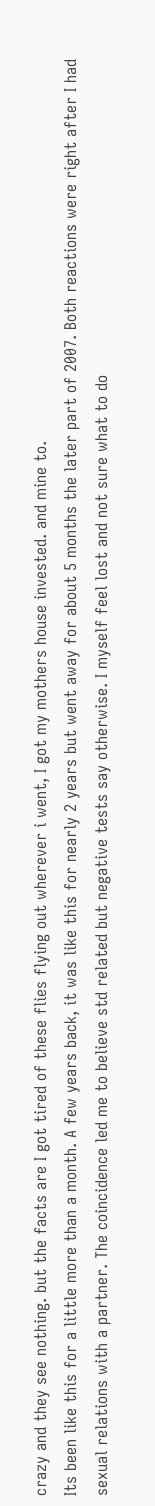crazy and they see nothing. but the facts are I got tired of these flies flying out wherever i went, I got my mothers house invested. and mine to.
Its been like this for a little more than a month. A few years back, it was like this for nearly 2 years but went away for about 5 months the later part of 2007. Both reactions were right after I had sexual relations with a partner. The coincidence led me to believe std related but negative tests say otherwise. I myself feel lost and not sure what to do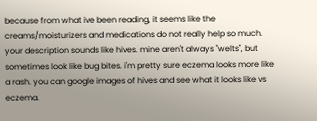because from what ive been reading, it seems like the creams/moisturizers and medications do not really help so much.
your description sounds like hives. mine aren't always "welts", but sometimes look like bug bites. i'm pretty sure eczema looks more like a rash. you can google images of hives and see what it looks like vs eczema.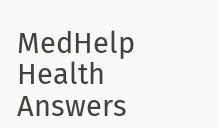MedHelp Health Answers